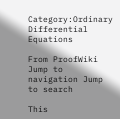Category:Ordinary Differential Equations

From ProofWiki
Jump to navigation Jump to search

This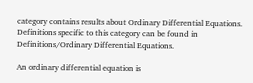category contains results about Ordinary Differential Equations.
Definitions specific to this category can be found in Definitions/Ordinary Differential Equations.

An ordinary differential equation is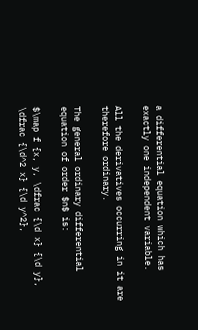a differential equation which has exactly one independent variable.

All the derivatives occurring in it are therefore ordinary.

The general ordinary differential equation of order $n$ is:

$\map f {x, y, \dfrac {\d x} {\d y}, \dfrac {\d^2 x} {\d y^2},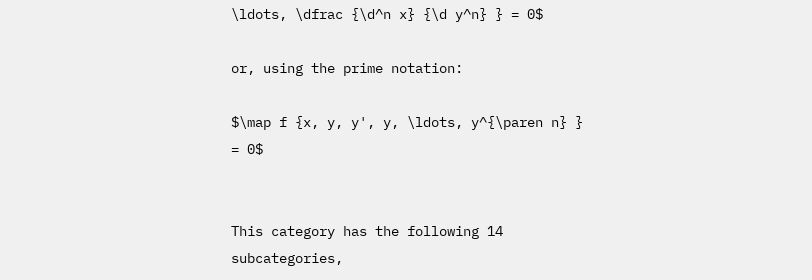\ldots, \dfrac {\d^n x} {\d y^n} } = 0$

or, using the prime notation:

$\map f {x, y, y', y, \ldots, y^{\paren n} } = 0$


This category has the following 14 subcategories,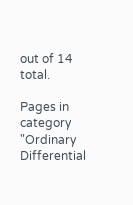out of 14 total.

Pages in category "Ordinary Differential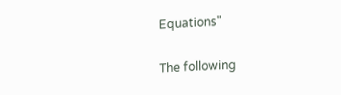Equations"

The following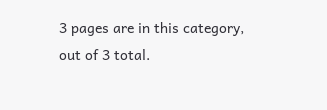3 pages are in this category, out of 3 total.